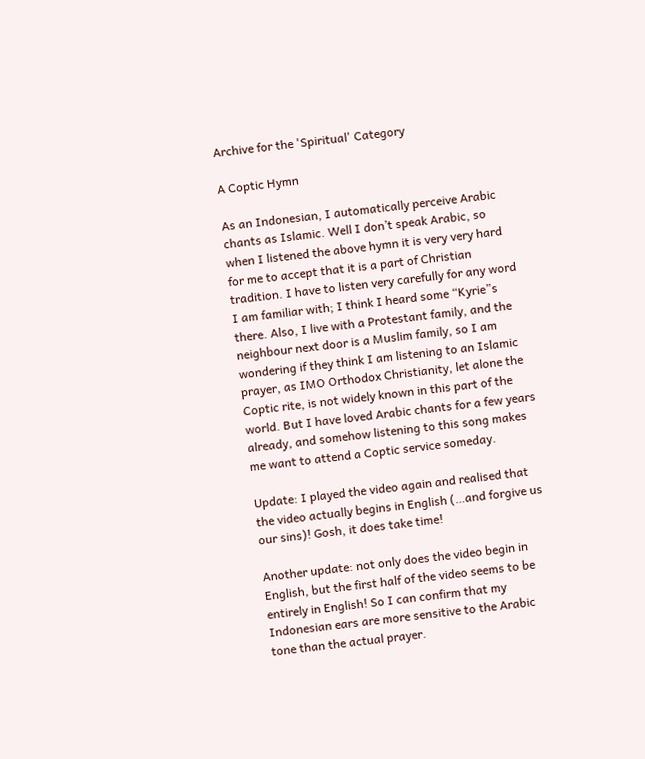Archive for the 'Spiritual' Category

A Coptic Hymn

As an Indonesian, I automatically perceive Arabic chants as Islamic. Well I don’t speak Arabic, so when I listened the above hymn it is very very hard for me to accept that it is a part of Christian tradition. I have to listen very carefully for any word I am familiar with; I think I heard some “Kyrie”s there. Also, I live with a Protestant family, and the neighbour next door is a Muslim family, so I am wondering if they think I am listening to an Islamic prayer, as IMO Orthodox Christianity, let alone the Coptic rite, is not widely known in this part of the world. But I have loved Arabic chants for a few years already, and somehow listening to this song makes me want to attend a Coptic service someday.

Update: I played the video again and realised that the video actually begins in English (…and forgive us our sins)! Gosh, it does take time!

Another update: not only does the video begin in English, but the first half of the video seems to be entirely in English! So I can confirm that my Indonesian ears are more sensitive to the Arabic tone than the actual prayer.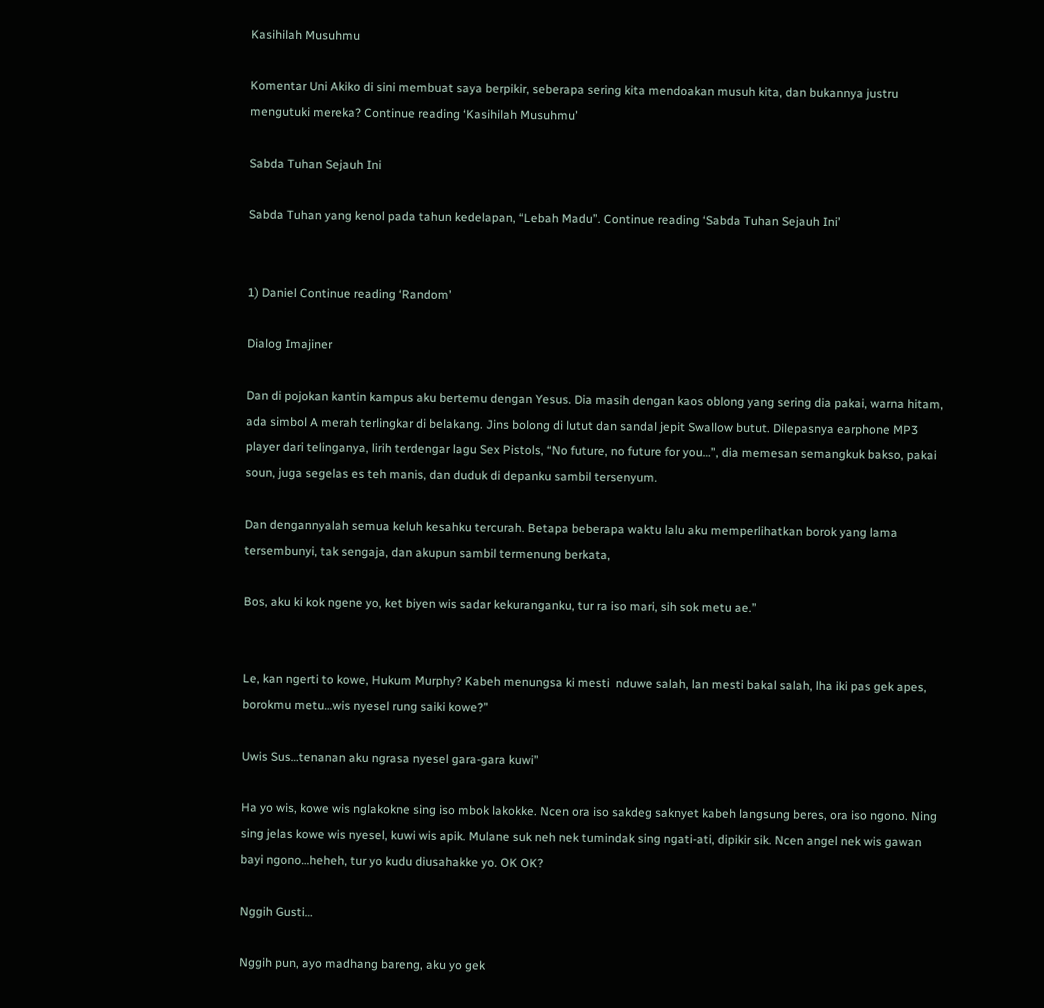Kasihilah Musuhmu

Komentar Uni Akiko di sini membuat saya berpikir, seberapa sering kita mendoakan musuh kita, dan bukannya justru mengutuki mereka? Continue reading ‘Kasihilah Musuhmu’

Sabda Tuhan Sejauh Ini

Sabda Tuhan yang kenol pada tahun kedelapan, “Lebah Madu”. Continue reading ‘Sabda Tuhan Sejauh Ini’


1) Daniel Continue reading ‘Random’

Dialog Imajiner

Dan di pojokan kantin kampus aku bertemu dengan Yesus. Dia masih dengan kaos oblong yang sering dia pakai, warna hitam, ada simbol A merah terlingkar di belakang. Jins bolong di lutut dan sandal jepit Swallow butut. Dilepasnya earphone MP3 player dari telinganya, lirih terdengar lagu Sex Pistols, “No future, no future for you…”, dia memesan semangkuk bakso, pakai soun, juga segelas es teh manis, dan duduk di depanku sambil tersenyum.

Dan dengannyalah semua keluh kesahku tercurah. Betapa beberapa waktu lalu aku memperlihatkan borok yang lama tersembunyi, tak sengaja, dan akupun sambil termenung berkata,

Bos, aku ki kok ngene yo, ket biyen wis sadar kekuranganku, tur ra iso mari, sih sok metu ae.”


Le, kan ngerti to kowe, Hukum Murphy? Kabeh menungsa ki mesti  nduwe salah, lan mesti bakal salah, lha iki pas gek apes, borokmu metu…wis nyesel rung saiki kowe?”

Uwis Sus…tenanan aku ngrasa nyesel gara-gara kuwi”

Ha yo wis, kowe wis nglakokne sing iso mbok lakokke. Ncen ora iso sakdeg saknyet kabeh langsung beres, ora iso ngono. Ning sing jelas kowe wis nyesel, kuwi wis apik. Mulane suk neh nek tumindak sing ngati-ati, dipikir sik. Ncen angel nek wis gawan bayi ngono…heheh, tur yo kudu diusahakke yo. OK OK?

Nggih Gusti…

Nggih pun, ayo madhang bareng, aku yo gek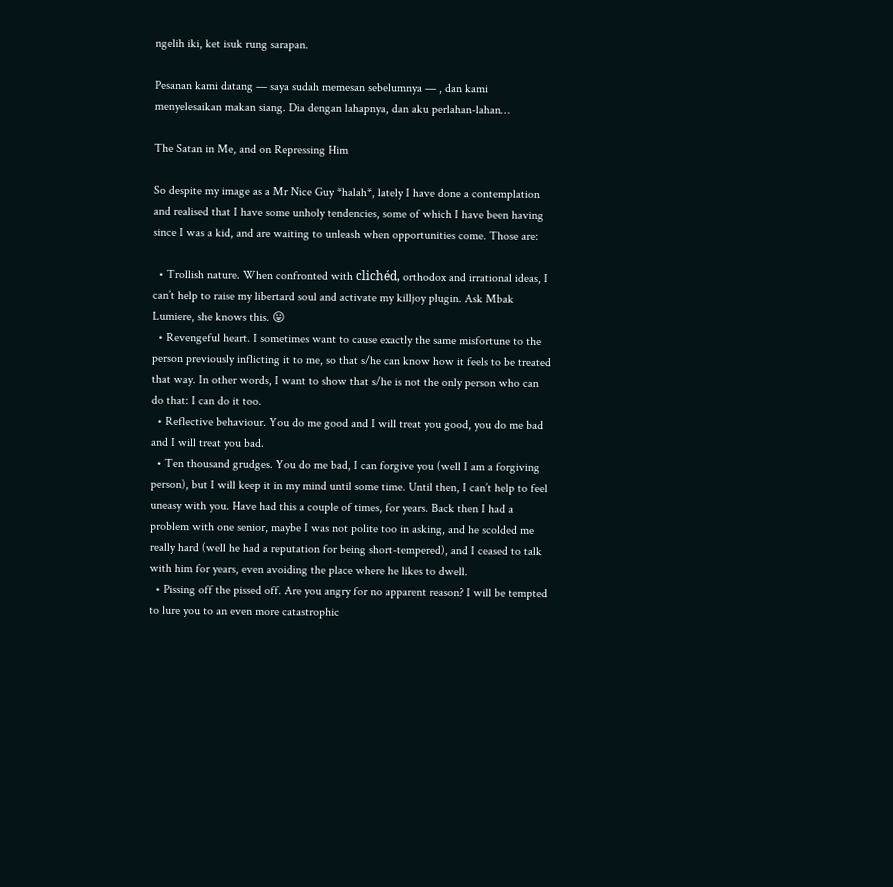ngelih iki, ket isuk rung sarapan.

Pesanan kami datang — saya sudah memesan sebelumnya — , dan kami menyelesaikan makan siang. Dia dengan lahapnya, dan aku perlahan-lahan…

The Satan in Me, and on Repressing Him

So despite my image as a Mr Nice Guy *halah*, lately I have done a contemplation and realised that I have some unholy tendencies, some of which I have been having since I was a kid, and are waiting to unleash when opportunities come. Those are:

  • Trollish nature. When confronted with clichéd, orthodox and irrational ideas, I can’t help to raise my libertard soul and activate my killjoy plugin. Ask Mbak Lumiere, she knows this. 😛
  • Revengeful heart. I sometimes want to cause exactly the same misfortune to the person previously inflicting it to me, so that s/he can know how it feels to be treated that way. In other words, I want to show that s/he is not the only person who can do that: I can do it too.
  • Reflective behaviour. You do me good and I will treat you good, you do me bad and I will treat you bad.
  • Ten thousand grudges. You do me bad, I can forgive you (well I am a forgiving person), but I will keep it in my mind until some time. Until then, I can’t help to feel uneasy with you. Have had this a couple of times, for years. Back then I had a problem with one senior, maybe I was not polite too in asking, and he scolded me really hard (well he had a reputation for being short-tempered), and I ceased to talk with him for years, even avoiding the place where he likes to dwell.
  • Pissing off the pissed off. Are you angry for no apparent reason? I will be tempted to lure you to an even more catastrophic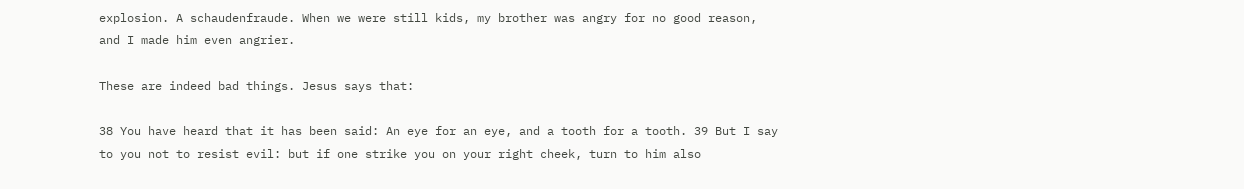explosion. A schaudenfraude. When we were still kids, my brother was angry for no good reason, and I made him even angrier.

These are indeed bad things. Jesus says that:

38 You have heard that it has been said: An eye for an eye, and a tooth for a tooth. 39 But I say to you not to resist evil: but if one strike you on your right cheek, turn to him also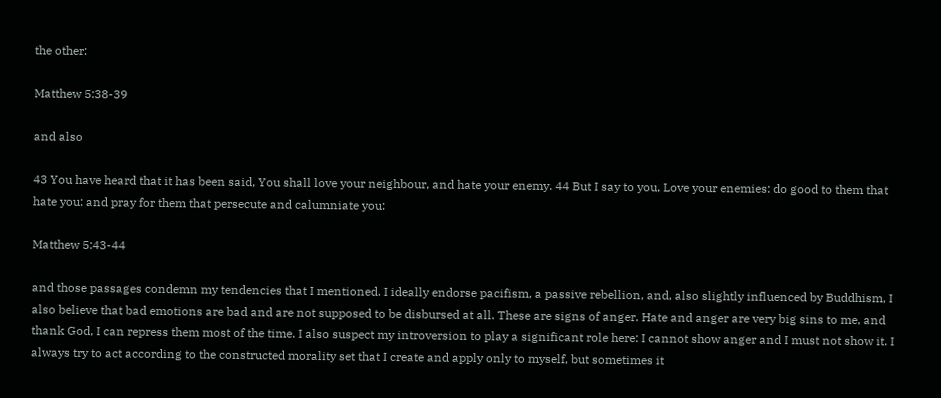the other:

Matthew 5:38-39

and also

43 You have heard that it has been said, You shall love your neighbour, and hate your enemy. 44 But I say to you, Love your enemies: do good to them that hate you: and pray for them that persecute and calumniate you:

Matthew 5:43-44

and those passages condemn my tendencies that I mentioned. I ideally endorse pacifism, a passive rebellion, and, also slightly influenced by Buddhism, I also believe that bad emotions are bad and are not supposed to be disbursed at all. These are signs of anger. Hate and anger are very big sins to me, and thank God, I can repress them most of the time. I also suspect my introversion to play a significant role here: I cannot show anger and I must not show it. I always try to act according to the constructed morality set that I create and apply only to myself, but sometimes it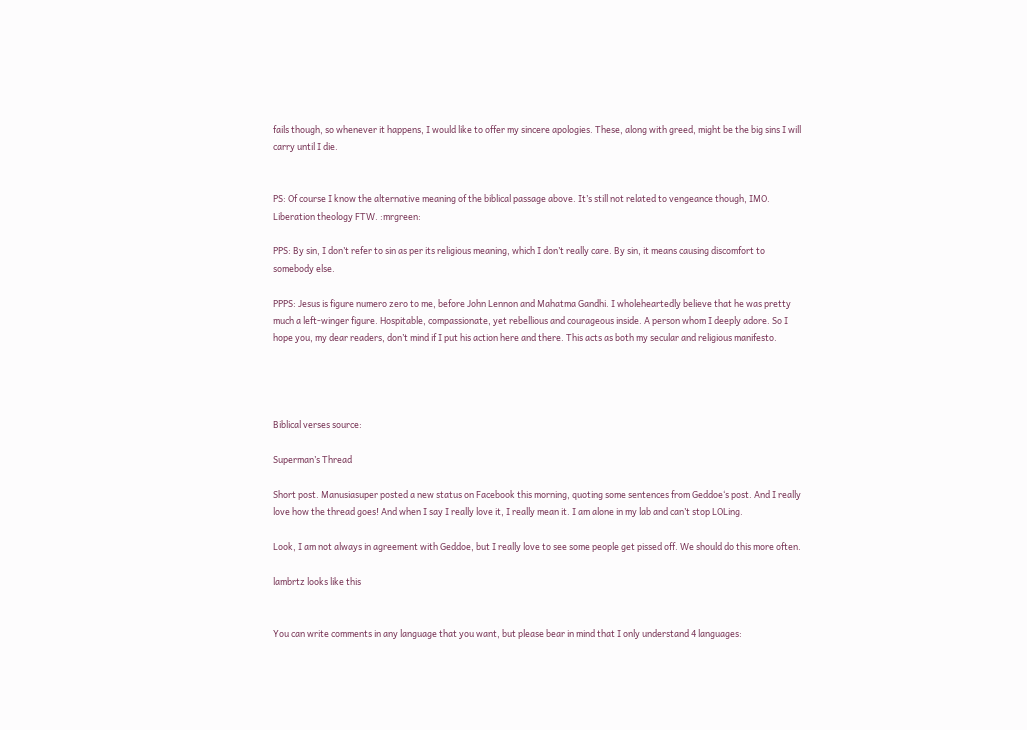fails though, so whenever it happens, I would like to offer my sincere apologies. These, along with greed, might be the big sins I will carry until I die.


PS: Of course I know the alternative meaning of the biblical passage above. It’s still not related to vengeance though, IMO. Liberation theology FTW. :mrgreen:

PPS: By sin, I don’t refer to sin as per its religious meaning, which I don’t really care. By sin, it means causing discomfort to somebody else.

PPPS: Jesus is figure numero zero to me, before John Lennon and Mahatma Gandhi. I wholeheartedly believe that he was pretty much a left-winger figure. Hospitable, compassionate, yet rebellious and courageous inside. A person whom I deeply adore. So I hope you, my dear readers, don’t mind if I put his action here and there. This acts as both my secular and religious manifesto.




Biblical verses source:

Superman’s Thread

Short post. Manusiasuper posted a new status on Facebook this morning, quoting some sentences from Geddoe‘s post. And I really love how the thread goes! And when I say I really love it, I really mean it. I am alone in my lab and can’t stop LOLing.

Look, I am not always in agreement with Geddoe, but I really love to see some people get pissed off. We should do this more often.

lambrtz looks like this


You can write comments in any language that you want, but please bear in mind that I only understand 4 languages: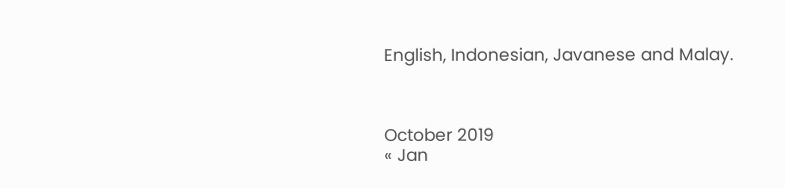English, Indonesian, Javanese and Malay.



October 2019
« Jan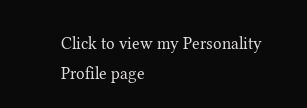Click to view my Personality Profile page